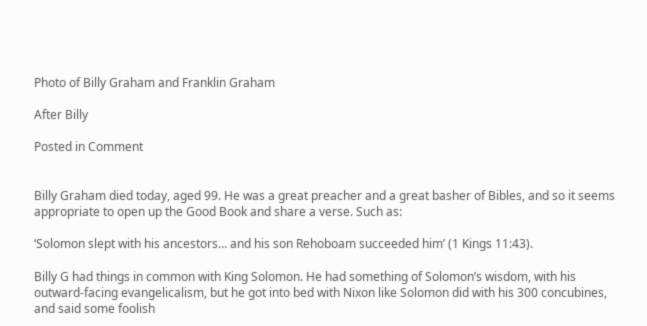Photo of Billy Graham and Franklin Graham

After Billy

Posted in Comment


Billy Graham died today, aged 99. He was a great preacher and a great basher of Bibles, and so it seems appropriate to open up the Good Book and share a verse. Such as:

‘Solomon slept with his ancestors… and his son Rehoboam succeeded him’ (1 Kings 11:43).

Billy G had things in common with King Solomon. He had something of Solomon’s wisdom, with his outward-facing evangelicalism, but he got into bed with Nixon like Solomon did with his 300 concubines, and said some foolish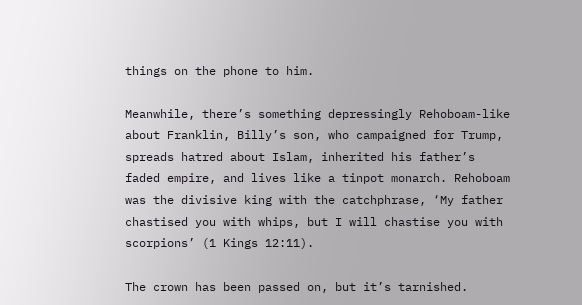things on the phone to him.

Meanwhile, there’s something depressingly Rehoboam-like about Franklin, Billy’s son, who campaigned for Trump, spreads hatred about Islam, inherited his father’s faded empire, and lives like a tinpot monarch. Rehoboam was the divisive king with the catchphrase, ‘My father chastised you with whips, but I will chastise you with scorpions’ (1 Kings 12:11).

The crown has been passed on, but it’s tarnished.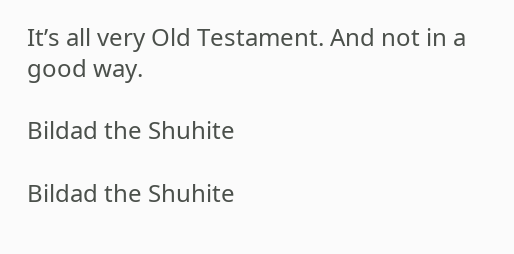It’s all very Old Testament. And not in a good way.

Bildad the Shuhite

Bildad the Shuhite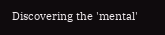Discovering the 'mental'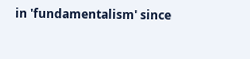in 'fundamentalism' since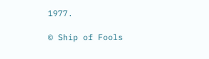1977.

© Ship of Fools